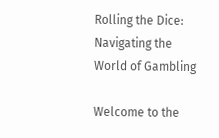Rolling the Dice: Navigating the World of Gambling

Welcome to the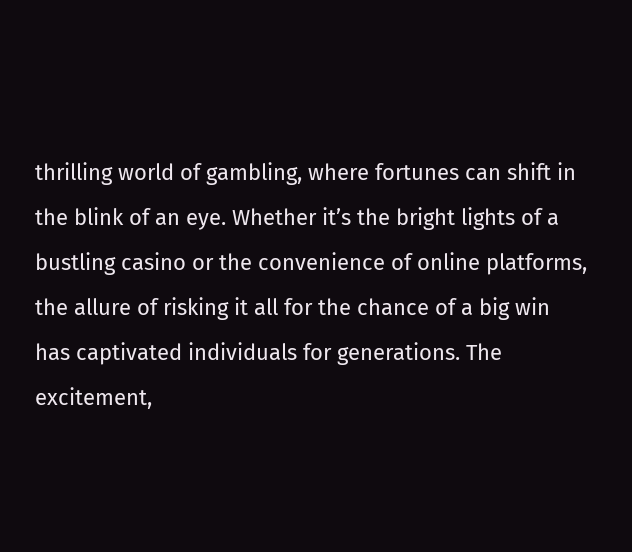thrilling world of gambling, where fortunes can shift in the blink of an eye. Whether it’s the bright lights of a bustling casino or the convenience of online platforms, the allure of risking it all for the chance of a big win has captivated individuals for generations. The excitement,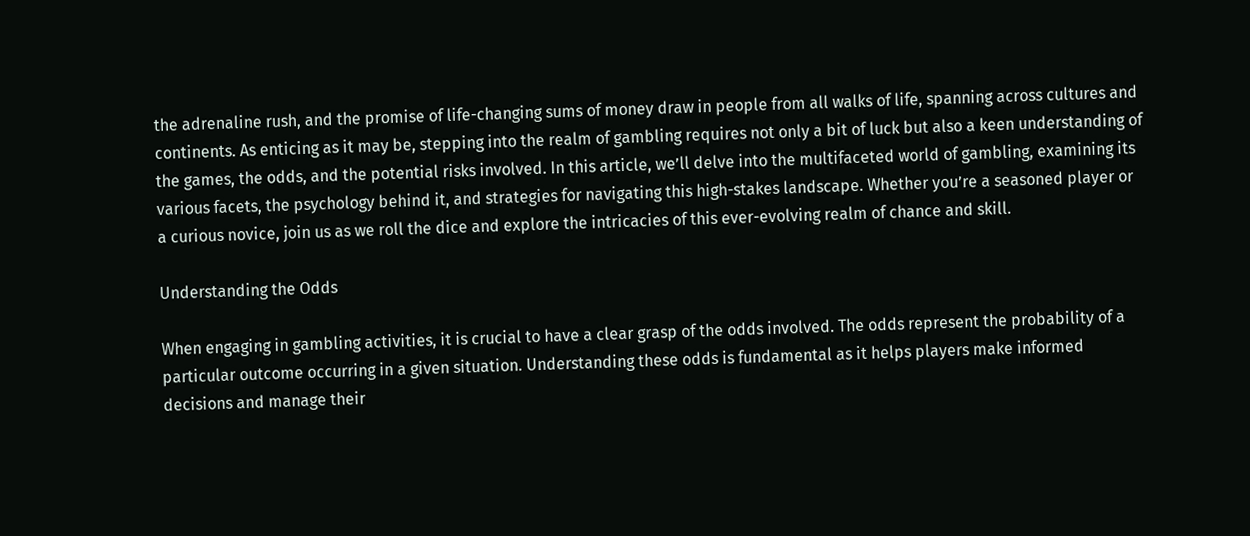the adrenaline rush, and the promise of life-changing sums of money draw in people from all walks of life, spanning across cultures and continents. As enticing as it may be, stepping into the realm of gambling requires not only a bit of luck but also a keen understanding of the games, the odds, and the potential risks involved. In this article, we’ll delve into the multifaceted world of gambling, examining its various facets, the psychology behind it, and strategies for navigating this high-stakes landscape. Whether you’re a seasoned player or a curious novice, join us as we roll the dice and explore the intricacies of this ever-evolving realm of chance and skill.

Understanding the Odds

When engaging in gambling activities, it is crucial to have a clear grasp of the odds involved. The odds represent the probability of a particular outcome occurring in a given situation. Understanding these odds is fundamental as it helps players make informed decisions and manage their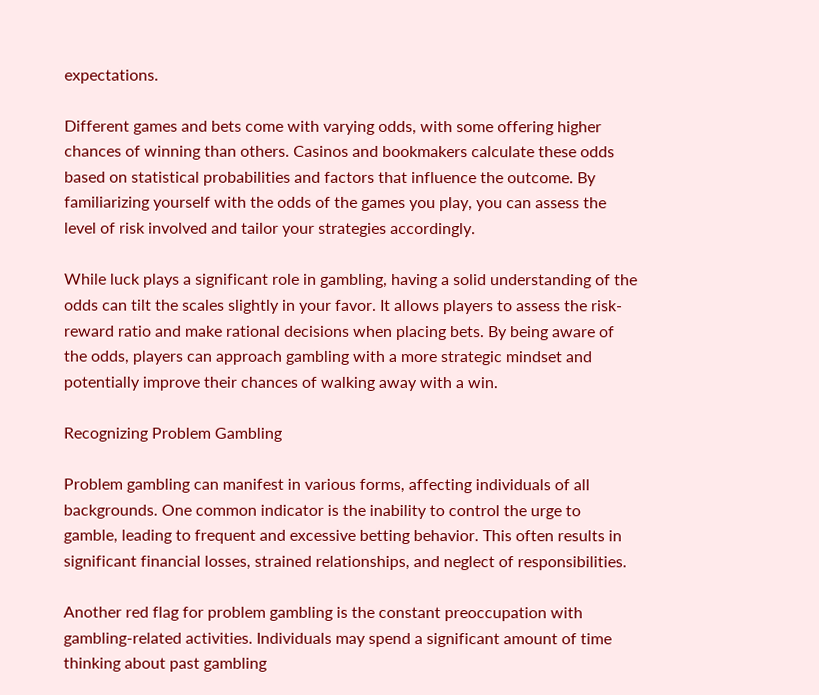expectations.

Different games and bets come with varying odds, with some offering higher chances of winning than others. Casinos and bookmakers calculate these odds based on statistical probabilities and factors that influence the outcome. By familiarizing yourself with the odds of the games you play, you can assess the level of risk involved and tailor your strategies accordingly.

While luck plays a significant role in gambling, having a solid understanding of the odds can tilt the scales slightly in your favor. It allows players to assess the risk-reward ratio and make rational decisions when placing bets. By being aware of the odds, players can approach gambling with a more strategic mindset and potentially improve their chances of walking away with a win.

Recognizing Problem Gambling

Problem gambling can manifest in various forms, affecting individuals of all backgrounds. One common indicator is the inability to control the urge to gamble, leading to frequent and excessive betting behavior. This often results in significant financial losses, strained relationships, and neglect of responsibilities.

Another red flag for problem gambling is the constant preoccupation with gambling-related activities. Individuals may spend a significant amount of time thinking about past gambling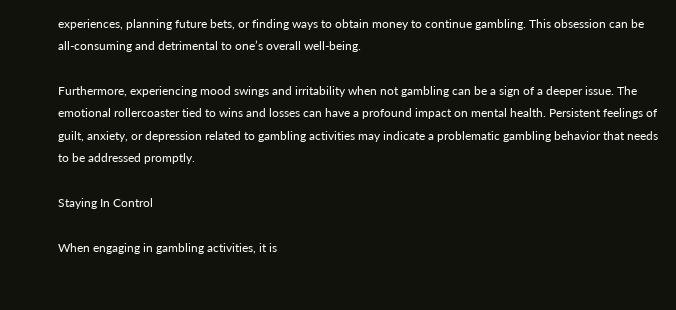experiences, planning future bets, or finding ways to obtain money to continue gambling. This obsession can be all-consuming and detrimental to one’s overall well-being.

Furthermore, experiencing mood swings and irritability when not gambling can be a sign of a deeper issue. The emotional rollercoaster tied to wins and losses can have a profound impact on mental health. Persistent feelings of guilt, anxiety, or depression related to gambling activities may indicate a problematic gambling behavior that needs to be addressed promptly.

Staying In Control

When engaging in gambling activities, it is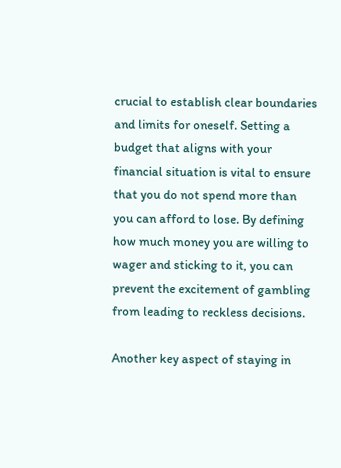crucial to establish clear boundaries and limits for oneself. Setting a budget that aligns with your financial situation is vital to ensure that you do not spend more than you can afford to lose. By defining how much money you are willing to wager and sticking to it, you can prevent the excitement of gambling from leading to reckless decisions.

Another key aspect of staying in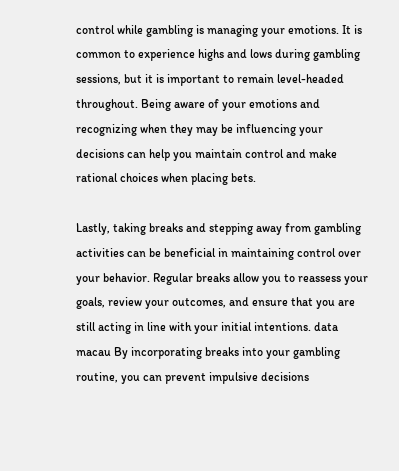control while gambling is managing your emotions. It is common to experience highs and lows during gambling sessions, but it is important to remain level-headed throughout. Being aware of your emotions and recognizing when they may be influencing your decisions can help you maintain control and make rational choices when placing bets.

Lastly, taking breaks and stepping away from gambling activities can be beneficial in maintaining control over your behavior. Regular breaks allow you to reassess your goals, review your outcomes, and ensure that you are still acting in line with your initial intentions. data macau By incorporating breaks into your gambling routine, you can prevent impulsive decisions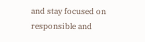and stay focused on responsible and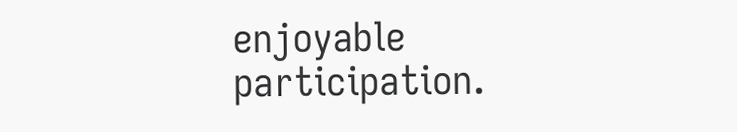enjoyable participation.